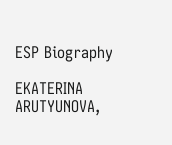ESP Biography

EKATERINA ARUTYUNOVA,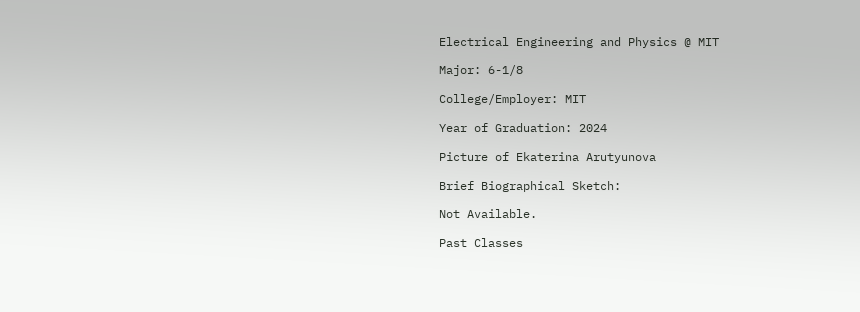Electrical Engineering and Physics @ MIT

Major: 6-1/8

College/Employer: MIT

Year of Graduation: 2024

Picture of Ekaterina Arutyunova

Brief Biographical Sketch:

Not Available.

Past Classes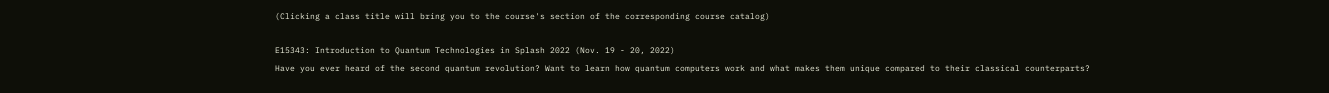(Clicking a class title will bring you to the course's section of the corresponding course catalog)

E15343: Introduction to Quantum Technologies in Splash 2022 (Nov. 19 - 20, 2022)
Have you ever heard of the second quantum revolution? Want to learn how quantum computers work and what makes them unique compared to their classical counterparts?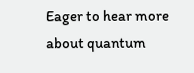Eager to hear more about quantum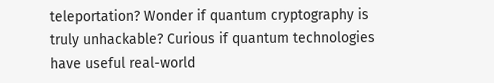teleportation? Wonder if quantum cryptography is truly unhackable? Curious if quantum technologies have useful real-world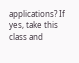applications? If yes, take this class and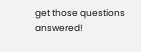get those questions answered!